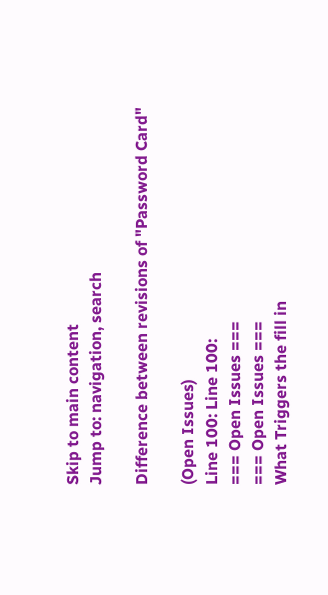Skip to main content
Jump to: navigation, search

Difference between revisions of "Password Card"

(Open Issues)
Line 100: Line 100:
=== Open Issues ===
=== Open Issues ===
What Triggers the fill in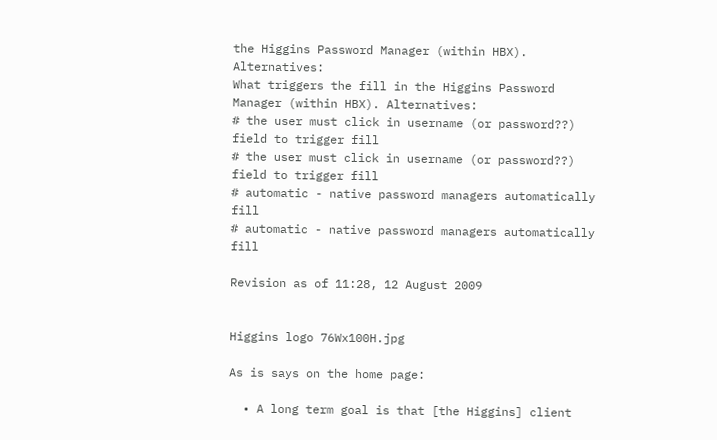the Higgins Password Manager (within HBX). Alternatives:
What triggers the fill in the Higgins Password Manager (within HBX). Alternatives:
# the user must click in username (or password??) field to trigger fill
# the user must click in username (or password??) field to trigger fill
# automatic - native password managers automatically fill
# automatic - native password managers automatically fill

Revision as of 11:28, 12 August 2009


Higgins logo 76Wx100H.jpg

As is says on the home page:

  • A long term goal is that [the Higgins] client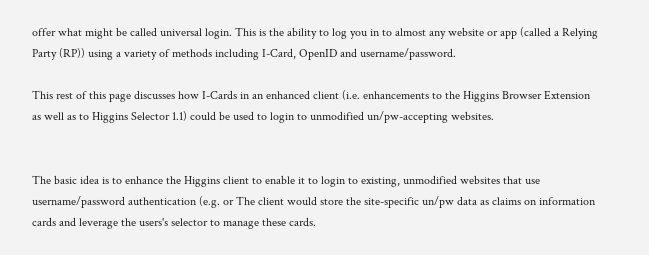offer what might be called universal login. This is the ability to log you in to almost any website or app (called a Relying Party (RP)) using a variety of methods including I-Card, OpenID and username/password.

This rest of this page discusses how I-Cards in an enhanced client (i.e. enhancements to the Higgins Browser Extension as well as to Higgins Selector 1.1) could be used to login to unmodified un/pw-accepting websites.


The basic idea is to enhance the Higgins client to enable it to login to existing, unmodified websites that use username/password authentication (e.g. or The client would store the site-specific un/pw data as claims on information cards and leverage the users's selector to manage these cards.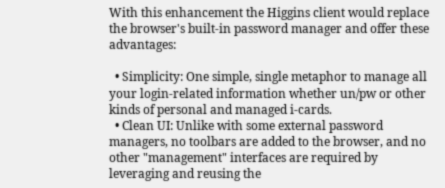With this enhancement the Higgins client would replace the browser's built-in password manager and offer these advantages:

  • Simplicity: One simple, single metaphor to manage all your login-related information whether un/pw or other kinds of personal and managed i-cards.
  • Clean UI: Unlike with some external password managers, no toolbars are added to the browser, and no other "management" interfaces are required by leveraging and reusing the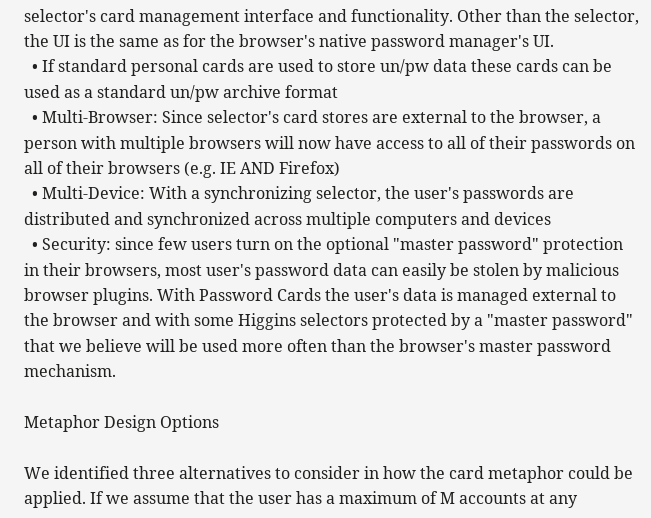selector's card management interface and functionality. Other than the selector, the UI is the same as for the browser's native password manager's UI.
  • If standard personal cards are used to store un/pw data these cards can be used as a standard un/pw archive format
  • Multi-Browser: Since selector's card stores are external to the browser, a person with multiple browsers will now have access to all of their passwords on all of their browsers (e.g. IE AND Firefox)
  • Multi-Device: With a synchronizing selector, the user's passwords are distributed and synchronized across multiple computers and devices
  • Security: since few users turn on the optional "master password" protection in their browsers, most user's password data can easily be stolen by malicious browser plugins. With Password Cards the user's data is managed external to the browser and with some Higgins selectors protected by a "master password" that we believe will be used more often than the browser's master password mechanism.

Metaphor Design Options

We identified three alternatives to consider in how the card metaphor could be applied. If we assume that the user has a maximum of M accounts at any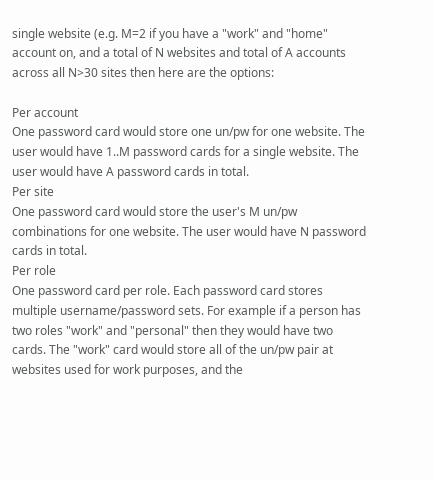single website (e.g. M=2 if you have a "work" and "home" account on, and a total of N websites and total of A accounts across all N>30 sites then here are the options:

Per account
One password card would store one un/pw for one website. The user would have 1..M password cards for a single website. The user would have A password cards in total.
Per site
One password card would store the user's M un/pw combinations for one website. The user would have N password cards in total.
Per role
One password card per role. Each password card stores multiple username/password sets. For example if a person has two roles "work" and "personal" then they would have two cards. The "work" card would store all of the un/pw pair at websites used for work purposes, and the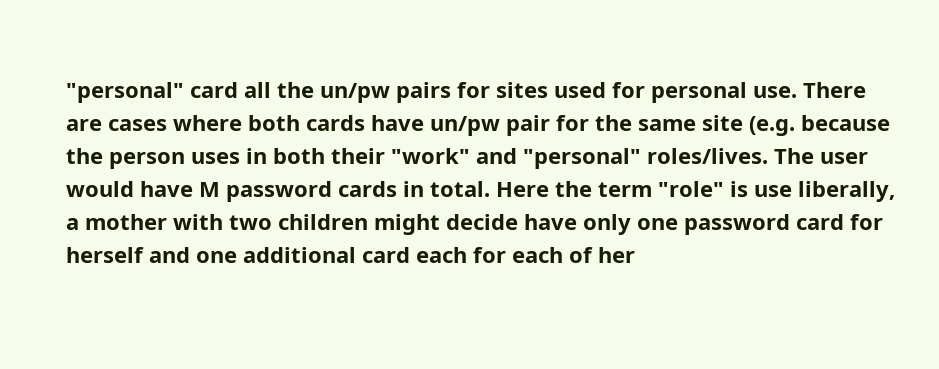"personal" card all the un/pw pairs for sites used for personal use. There are cases where both cards have un/pw pair for the same site (e.g. because the person uses in both their "work" and "personal" roles/lives. The user would have M password cards in total. Here the term "role" is use liberally, a mother with two children might decide have only one password card for herself and one additional card each for each of her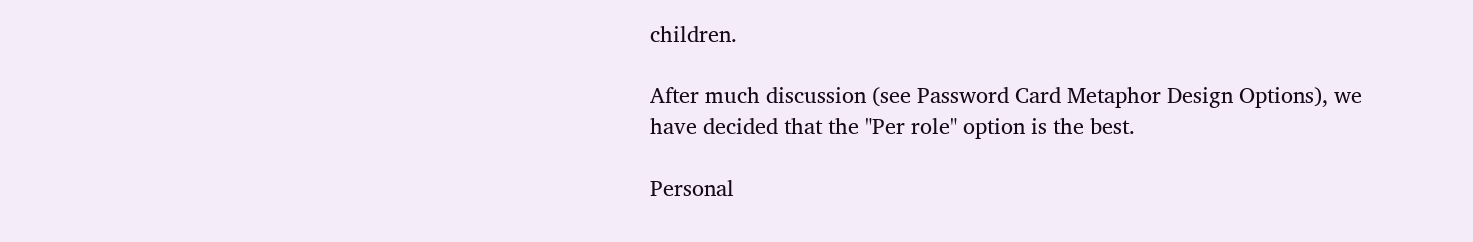children.

After much discussion (see Password Card Metaphor Design Options), we have decided that the "Per role" option is the best.

Personal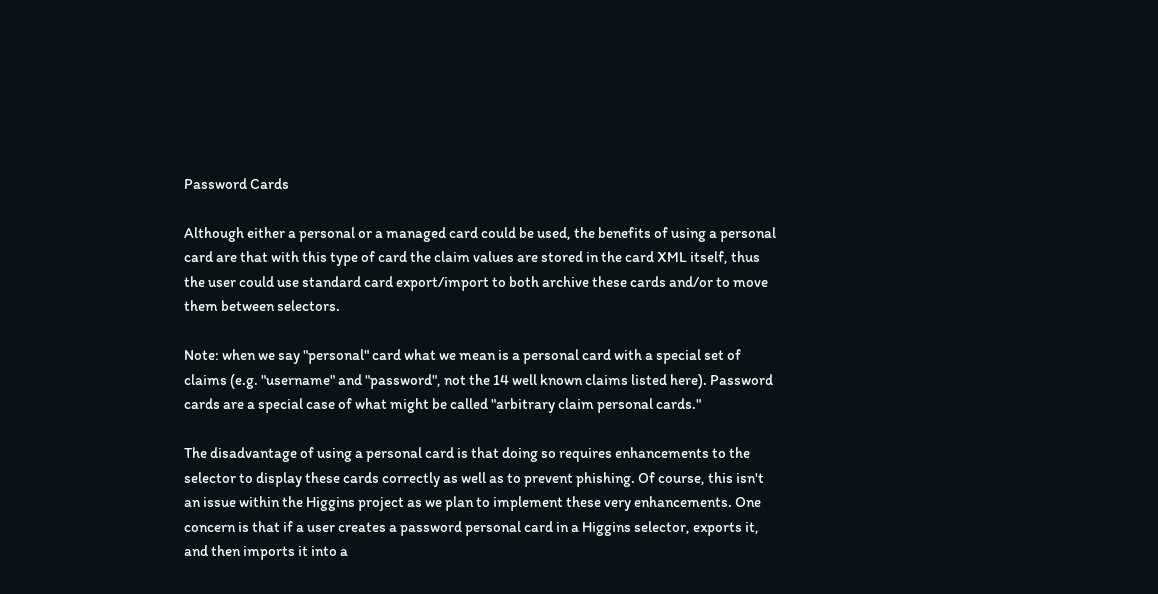Password Cards

Although either a personal or a managed card could be used, the benefits of using a personal card are that with this type of card the claim values are stored in the card XML itself, thus the user could use standard card export/import to both archive these cards and/or to move them between selectors.

Note: when we say "personal" card what we mean is a personal card with a special set of claims (e.g. "username" and "password", not the 14 well known claims listed here). Password cards are a special case of what might be called "arbitrary claim personal cards."

The disadvantage of using a personal card is that doing so requires enhancements to the selector to display these cards correctly as well as to prevent phishing. Of course, this isn't an issue within the Higgins project as we plan to implement these very enhancements. One concern is that if a user creates a password personal card in a Higgins selector, exports it, and then imports it into a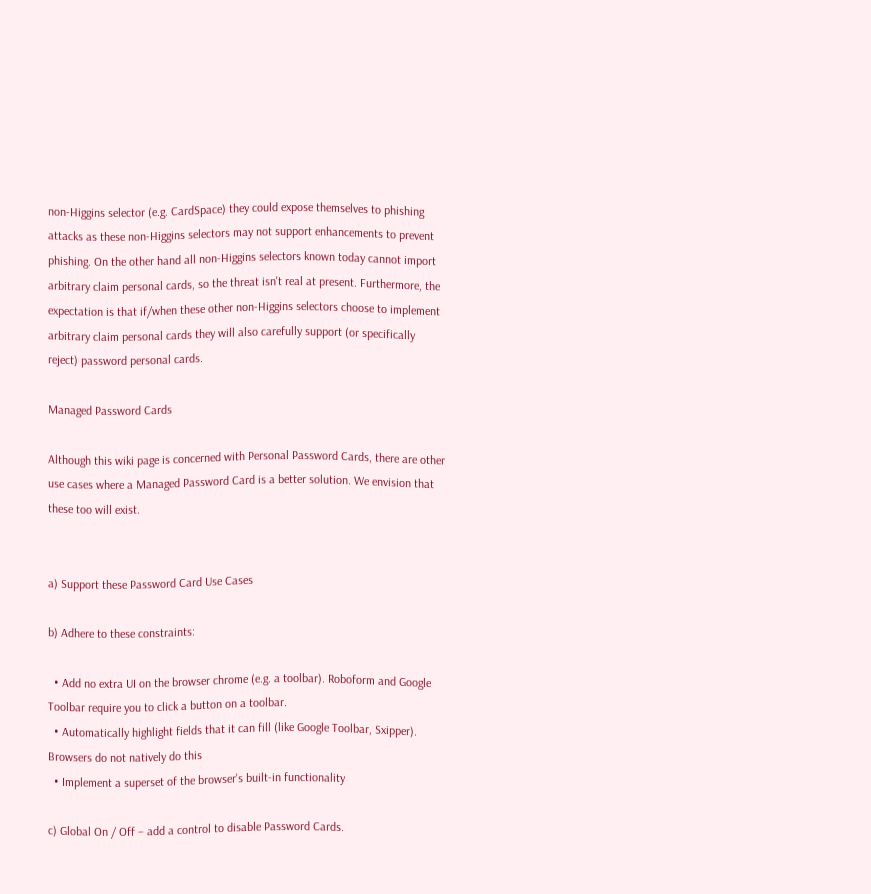non-Higgins selector (e.g. CardSpace) they could expose themselves to phishing attacks as these non-Higgins selectors may not support enhancements to prevent phishing. On the other hand all non-Higgins selectors known today cannot import arbitrary claim personal cards, so the threat isn't real at present. Furthermore, the expectation is that if/when these other non-Higgins selectors choose to implement arbitrary claim personal cards they will also carefully support (or specifically reject) password personal cards.

Managed Password Cards

Although this wiki page is concerned with Personal Password Cards, there are other use cases where a Managed Password Card is a better solution. We envision that these too will exist.


a) Support these Password Card Use Cases

b) Adhere to these constraints:

  • Add no extra UI on the browser chrome (e.g. a toolbar). Roboform and Google Toolbar require you to click a button on a toolbar.
  • Automatically highlight fields that it can fill (like Google Toolbar, Sxipper). Browsers do not natively do this
  • Implement a superset of the browser's built-in functionality

c) Global On / Off – add a control to disable Password Cards.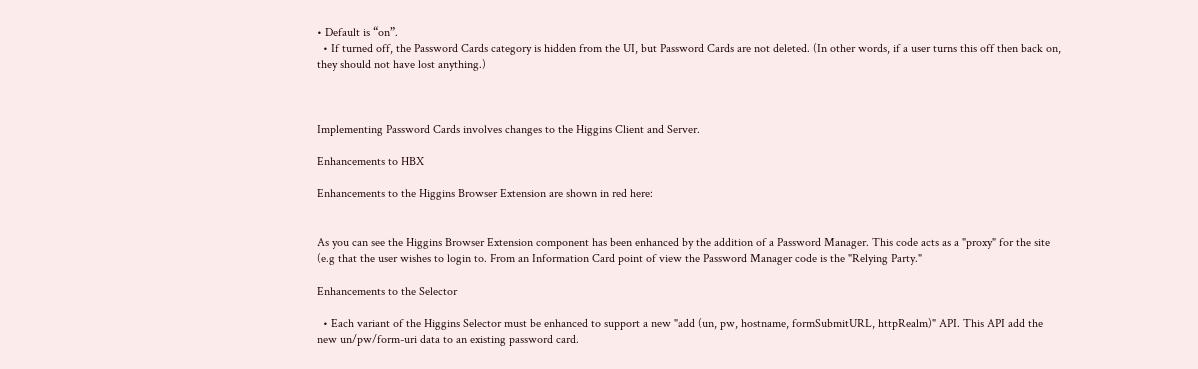• Default is “on”.
  • If turned off, the Password Cards category is hidden from the UI, but Password Cards are not deleted. (In other words, if a user turns this off then back on, they should not have lost anything.)



Implementing Password Cards involves changes to the Higgins Client and Server.

Enhancements to HBX

Enhancements to the Higgins Browser Extension are shown in red here:


As you can see the Higgins Browser Extension component has been enhanced by the addition of a Password Manager. This code acts as a "proxy" for the site (e.g that the user wishes to login to. From an Information Card point of view the Password Manager code is the "Relying Party."

Enhancements to the Selector

  • Each variant of the Higgins Selector must be enhanced to support a new "add (un, pw, hostname, formSubmitURL, httpRealm)" API. This API add the new un/pw/form-uri data to an existing password card.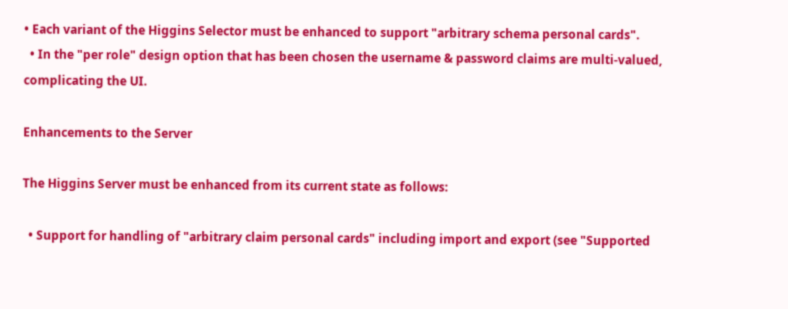• Each variant of the Higgins Selector must be enhanced to support "arbitrary schema personal cards".
  • In the "per role" design option that has been chosen the username & password claims are multi-valued, complicating the UI.

Enhancements to the Server

The Higgins Server must be enhanced from its current state as follows:

  • Support for handling of "arbitrary claim personal cards" including import and export (see "Supported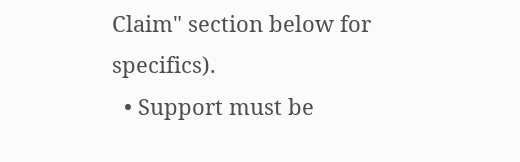Claim" section below for specifics).
  • Support must be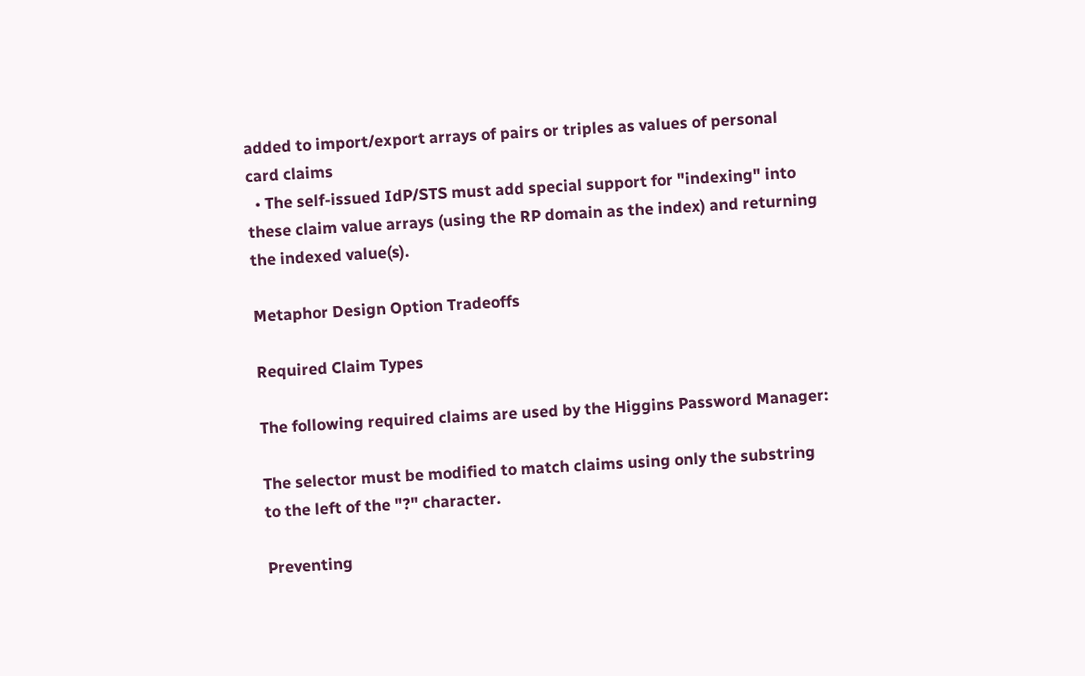added to import/export arrays of pairs or triples as values of personal card claims
  • The self-issued IdP/STS must add special support for "indexing" into these claim value arrays (using the RP domain as the index) and returning the indexed value(s).

Metaphor Design Option Tradeoffs

Required Claim Types

The following required claims are used by the Higgins Password Manager:

The selector must be modified to match claims using only the substring to the left of the "?" character.

Preventing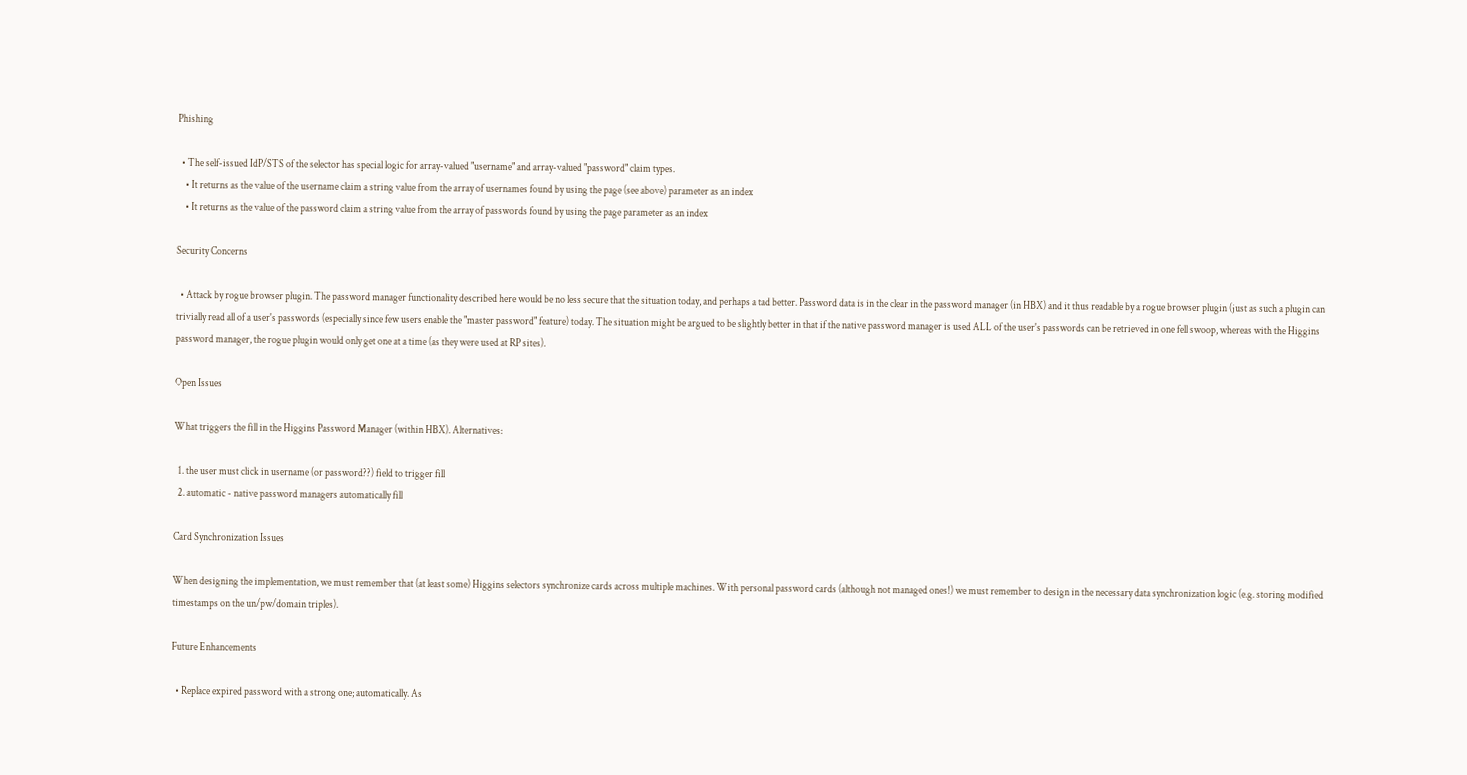Phishing

  • The self-issued IdP/STS of the selector has special logic for array-valued "username" and array-valued "password" claim types.
    • It returns as the value of the username claim a string value from the array of usernames found by using the page (see above) parameter as an index
    • It returns as the value of the password claim a string value from the array of passwords found by using the page parameter as an index

Security Concerns

  • Attack by rogue browser plugin. The password manager functionality described here would be no less secure that the situation today, and perhaps a tad better. Password data is in the clear in the password manager (in HBX) and it thus readable by a rogue browser plugin (just as such a plugin can trivially read all of a user's passwords (especially since few users enable the "master password" feature) today. The situation might be argued to be slightly better in that if the native password manager is used ALL of the user's passwords can be retrieved in one fell swoop, whereas with the Higgins password manager, the rogue plugin would only get one at a time (as they were used at RP sites).

Open Issues

What triggers the fill in the Higgins Password Manager (within HBX). Alternatives:

  1. the user must click in username (or password??) field to trigger fill
  2. automatic - native password managers automatically fill

Card Synchronization Issues

When designing the implementation, we must remember that (at least some) Higgins selectors synchronize cards across multiple machines. With personal password cards (although not managed ones!) we must remember to design in the necessary data synchronization logic (e.g. storing modified timestamps on the un/pw/domain triples).

Future Enhancements

  • Replace expired password with a strong one; automatically. As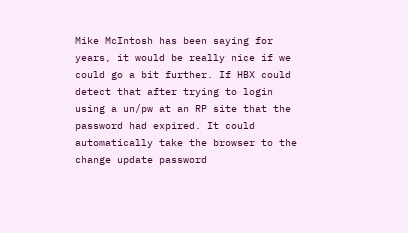Mike McIntosh has been saying for years, it would be really nice if we could go a bit further. If HBX could detect that after trying to login using a un/pw at an RP site that the password had expired. It could automatically take the browser to the change update password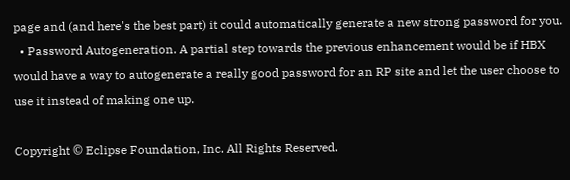page and (and here's the best part) it could automatically generate a new strong password for you.
  • Password Autogeneration. A partial step towards the previous enhancement would be if HBX would have a way to autogenerate a really good password for an RP site and let the user choose to use it instead of making one up.

Copyright © Eclipse Foundation, Inc. All Rights Reserved.